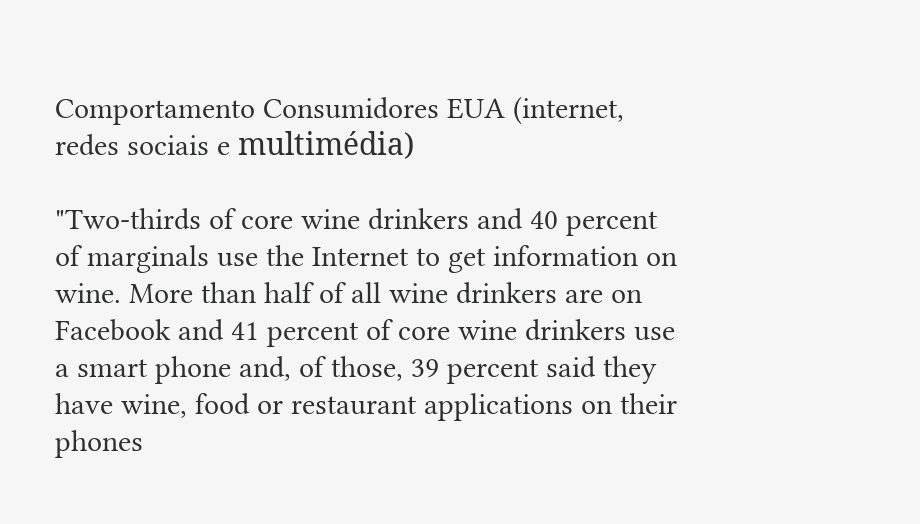Comportamento Consumidores EUA (internet, redes sociais e multimédia)

"Two-thirds of core wine drinkers and 40 percent of marginals use the Internet to get information on wine. More than half of all wine drinkers are on Facebook and 41 percent of core wine drinkers use a smart phone and, of those, 39 percent said they have wine, food or restaurant applications on their phones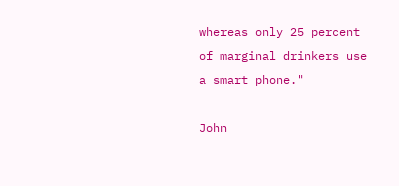whereas only 25 percent of marginal drinkers use a smart phone."

John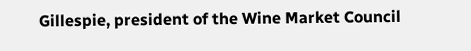Gillespie, president of the Wine Market Council